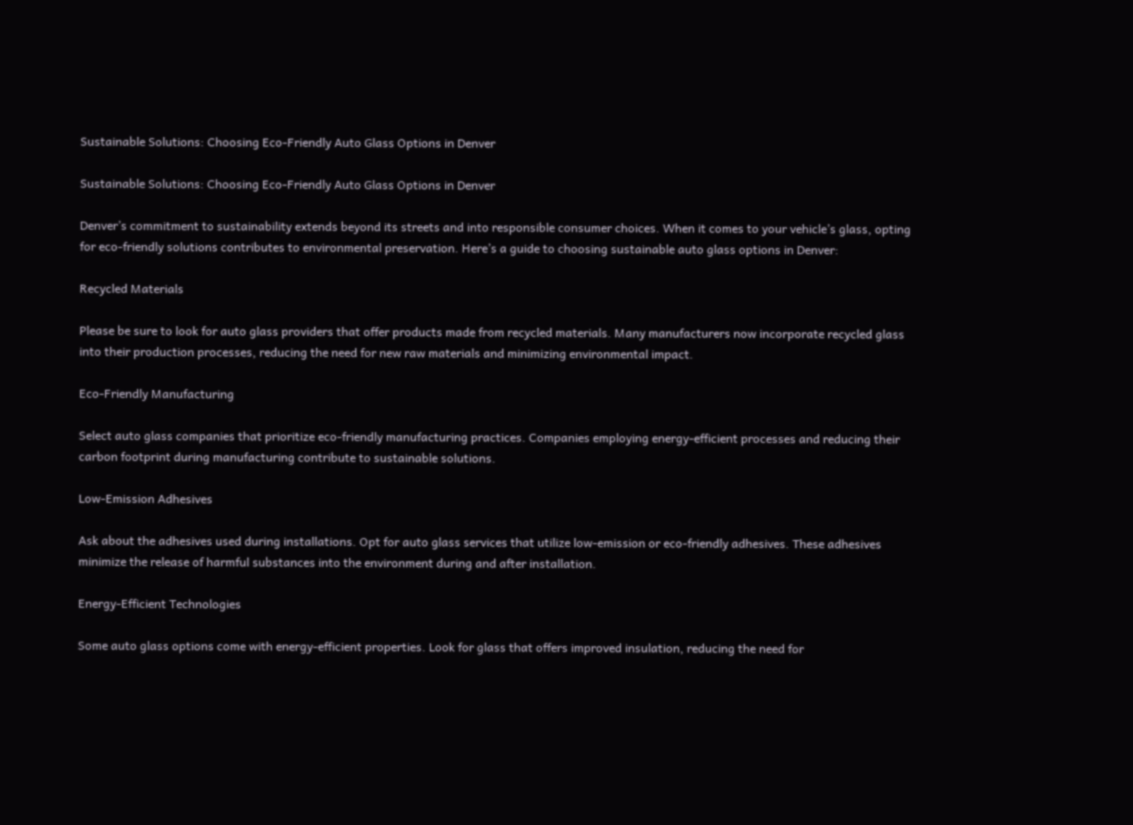Sustainable Solutions: Choosing Eco-Friendly Auto Glass Options in Denver

Sustainable Solutions: Choosing Eco-Friendly Auto Glass Options in Denver

Denver’s commitment to sustainability extends beyond its streets and into responsible consumer choices. When it comes to your vehicle’s glass, opting for eco-friendly solutions contributes to environmental preservation. Here’s a guide to choosing sustainable auto glass options in Denver:

Recycled Materials

Please be sure to look for auto glass providers that offer products made from recycled materials. Many manufacturers now incorporate recycled glass into their production processes, reducing the need for new raw materials and minimizing environmental impact.

Eco-Friendly Manufacturing

Select auto glass companies that prioritize eco-friendly manufacturing practices. Companies employing energy-efficient processes and reducing their carbon footprint during manufacturing contribute to sustainable solutions.

Low-Emission Adhesives

Ask about the adhesives used during installations. Opt for auto glass services that utilize low-emission or eco-friendly adhesives. These adhesives minimize the release of harmful substances into the environment during and after installation.

Energy-Efficient Technologies

Some auto glass options come with energy-efficient properties. Look for glass that offers improved insulation, reducing the need for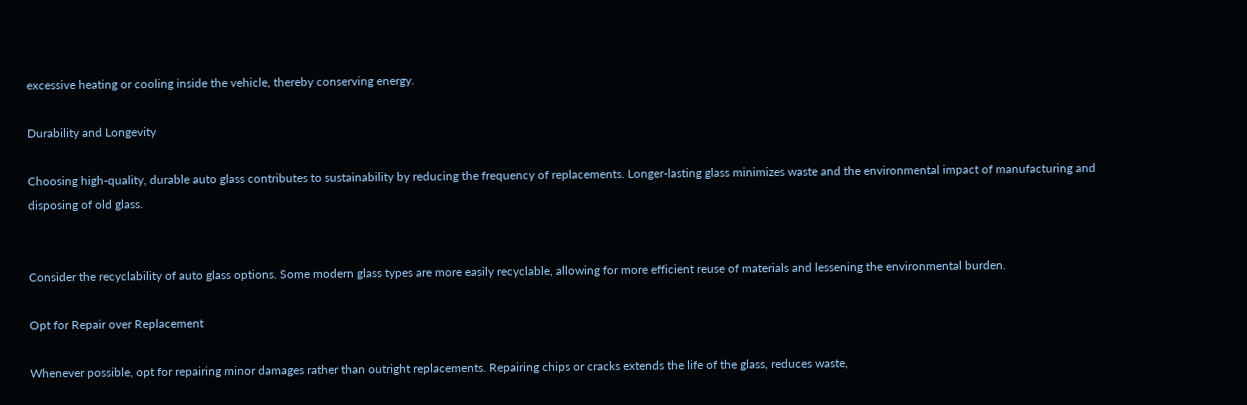excessive heating or cooling inside the vehicle, thereby conserving energy.

Durability and Longevity

Choosing high-quality, durable auto glass contributes to sustainability by reducing the frequency of replacements. Longer-lasting glass minimizes waste and the environmental impact of manufacturing and disposing of old glass.


Consider the recyclability of auto glass options. Some modern glass types are more easily recyclable, allowing for more efficient reuse of materials and lessening the environmental burden.

Opt for Repair over Replacement

Whenever possible, opt for repairing minor damages rather than outright replacements. Repairing chips or cracks extends the life of the glass, reduces waste,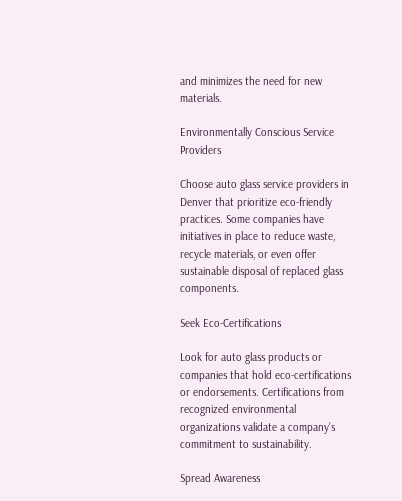and minimizes the need for new materials.

Environmentally Conscious Service Providers

Choose auto glass service providers in Denver that prioritize eco-friendly practices. Some companies have initiatives in place to reduce waste, recycle materials, or even offer sustainable disposal of replaced glass components.

Seek Eco-Certifications

Look for auto glass products or companies that hold eco-certifications or endorsements. Certifications from recognized environmental organizations validate a company’s commitment to sustainability.

Spread Awareness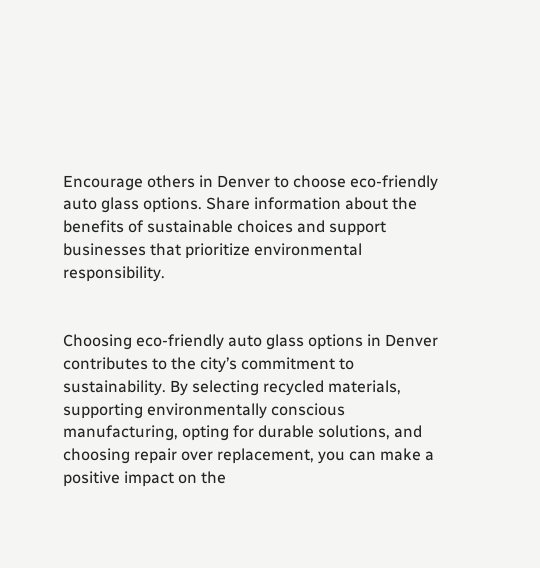Encourage others in Denver to choose eco-friendly auto glass options. Share information about the benefits of sustainable choices and support businesses that prioritize environmental responsibility.


Choosing eco-friendly auto glass options in Denver contributes to the city’s commitment to sustainability. By selecting recycled materials, supporting environmentally conscious manufacturing, opting for durable solutions, and choosing repair over replacement, you can make a positive impact on the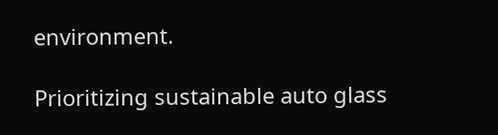environment.

Prioritizing sustainable auto glass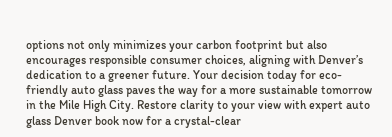options not only minimizes your carbon footprint but also encourages responsible consumer choices, aligning with Denver’s dedication to a greener future. Your decision today for eco-friendly auto glass paves the way for a more sustainable tomorrow in the Mile High City. Restore clarity to your view with expert auto glass Denver book now for a crystal-clear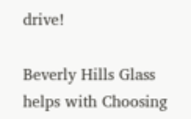drive!

Beverly Hills Glass helps with Choosing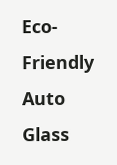Eco-Friendly Auto Glass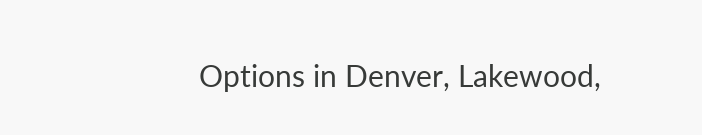Options in Denver, Lakewood,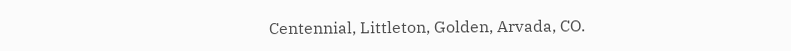Centennial, Littleton, Golden, Arvada, CO.